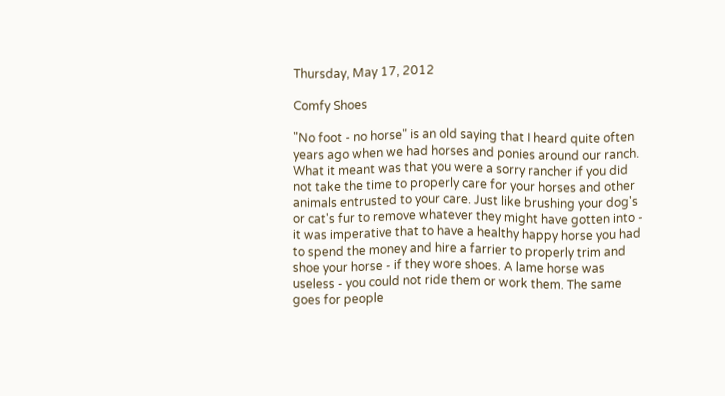Thursday, May 17, 2012

Comfy Shoes

"No foot - no horse" is an old saying that I heard quite often years ago when we had horses and ponies around our ranch. What it meant was that you were a sorry rancher if you did not take the time to properly care for your horses and other animals entrusted to your care. Just like brushing your dog's or cat's fur to remove whatever they might have gotten into - it was imperative that to have a healthy happy horse you had to spend the money and hire a farrier to properly trim and shoe your horse - if they wore shoes. A lame horse was useless - you could not ride them or work them. The same goes for people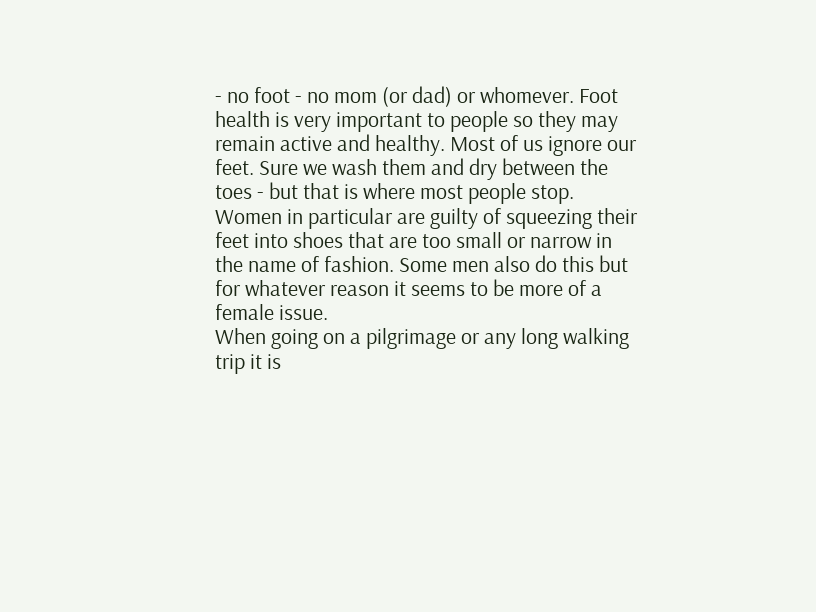- no foot - no mom (or dad) or whomever. Foot health is very important to people so they may remain active and healthy. Most of us ignore our feet. Sure we wash them and dry between the toes - but that is where most people stop. Women in particular are guilty of squeezing their feet into shoes that are too small or narrow in the name of fashion. Some men also do this but for whatever reason it seems to be more of a female issue.
When going on a pilgrimage or any long walking trip it is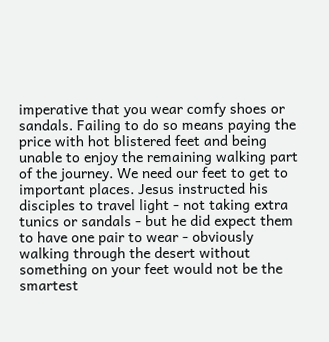imperative that you wear comfy shoes or sandals. Failing to do so means paying the price with hot blistered feet and being unable to enjoy the remaining walking part of the journey. We need our feet to get to important places. Jesus instructed his disciples to travel light - not taking extra tunics or sandals - but he did expect them to have one pair to wear - obviously walking through the desert without something on your feet would not be the smartest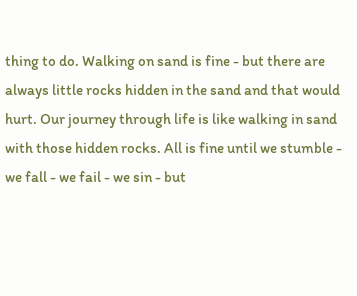thing to do. Walking on sand is fine - but there are always little rocks hidden in the sand and that would hurt. Our journey through life is like walking in sand with those hidden rocks. All is fine until we stumble - we fall - we fail - we sin - but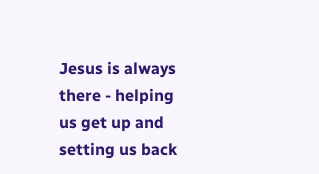Jesus is always there - helping us get up and setting us back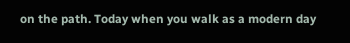on the path. Today when you walk as a modern day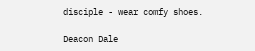disciple - wear comfy shoes.

Deacon Dale